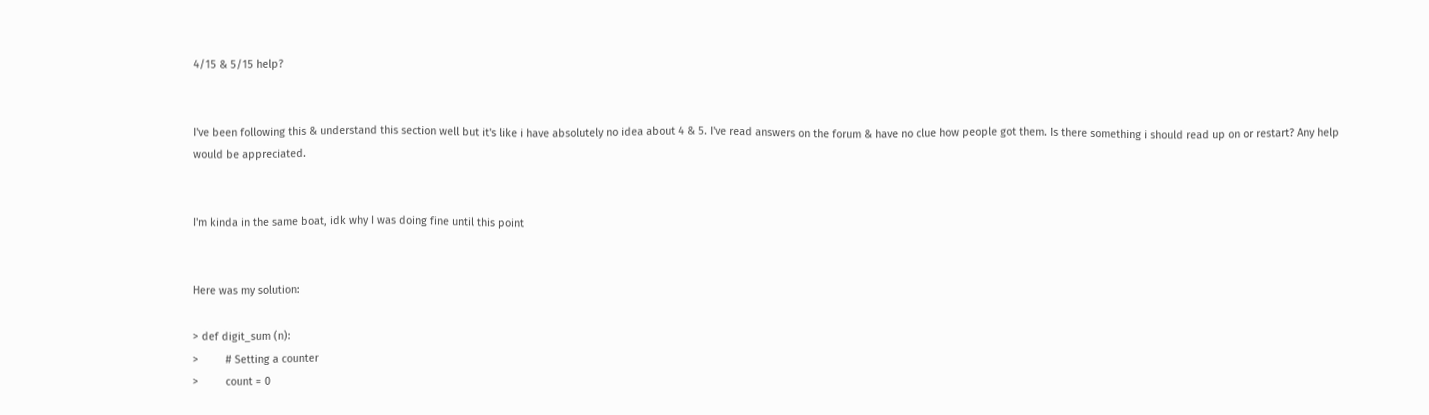4/15 & 5/15 help?


I've been following this & understand this section well but it's like i have absolutely no idea about 4 & 5. I've read answers on the forum & have no clue how people got them. Is there something i should read up on or restart? Any help would be appreciated.


I'm kinda in the same boat, idk why I was doing fine until this point


Here was my solution:

> def digit_sum (n):
>         # Setting a counter
>         count = 0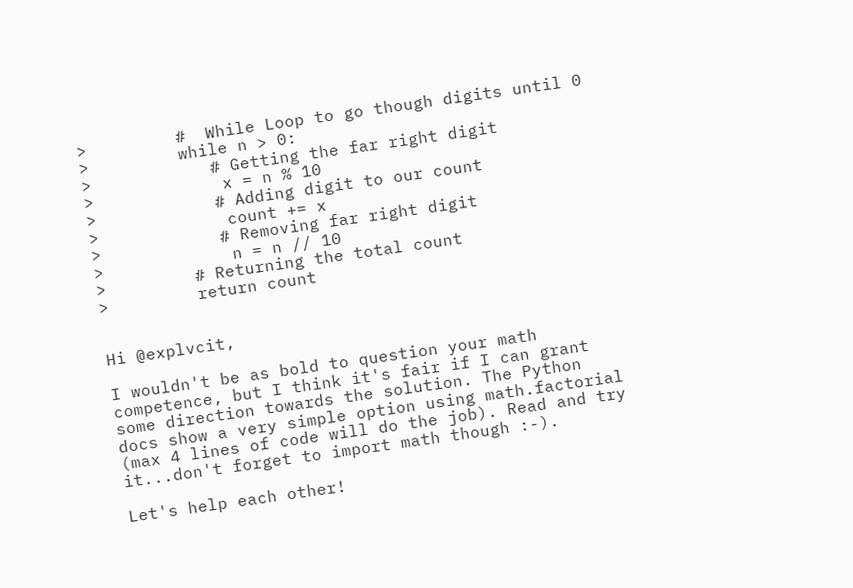>         #  While Loop to go though digits until 0
>         while n > 0:
>            # Getting the far right digit
>             x = n % 10
>            # Adding digit to our count
>             count += x
>            # Removing far right digit
>             n = n // 10
>         # Returning the total count
>         return count


Hi @explvcit,

I wouldn't be as bold to question your math competence, but I think it's fair if I can grant some direction towards the solution. The Python docs show a very simple option using math.factorial (max 4 lines of code will do the job). Read and try it...don't forget to import math though :-).

Let's help each other!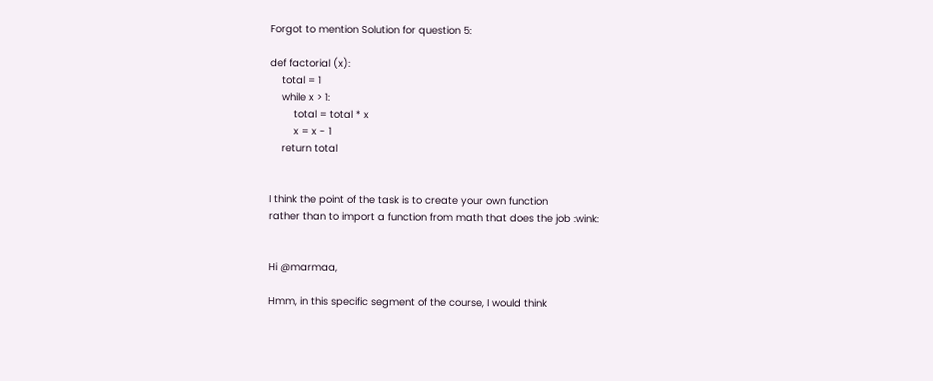Forgot to mention Solution for question 5:

def factorial (x):
    total = 1
    while x > 1:
        total = total * x
        x = x - 1
    return total


I think the point of the task is to create your own function
rather than to import a function from math that does the job :wink:


Hi @marmaa,

Hmm, in this specific segment of the course, I would think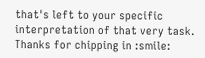that's left to your specific interpretation of that very task. Thanks for chipping in :smile: